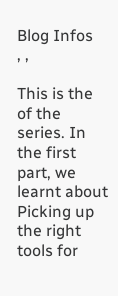Blog Infos
, ,

This is the of the series. In the first part, we learnt about Picking up the right tools for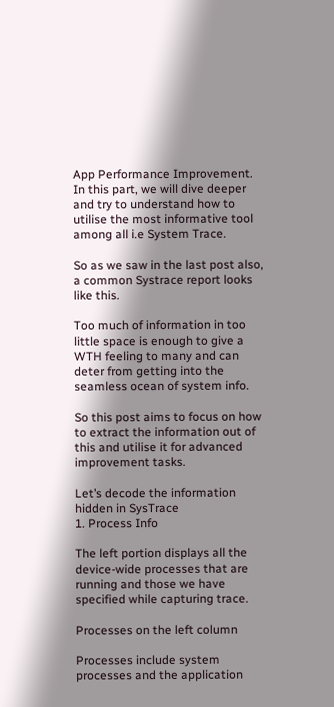App Performance Improvement. In this part, we will dive deeper and try to understand how to utilise the most informative tool among all i.e System Trace.

So as we saw in the last post also, a common Systrace report looks like this.

Too much of information in too little space is enough to give a WTH feeling to many and can deter from getting into the seamless ocean of system info.

So this post aims to focus on how to extract the information out of this and utilise it for advanced improvement tasks.

Let’s decode the information hidden in SysTrace
1. Process Info

The left portion displays all the device-wide processes that are running and those we have specified while capturing trace.

Processes on the left column

Processes include system processes and the application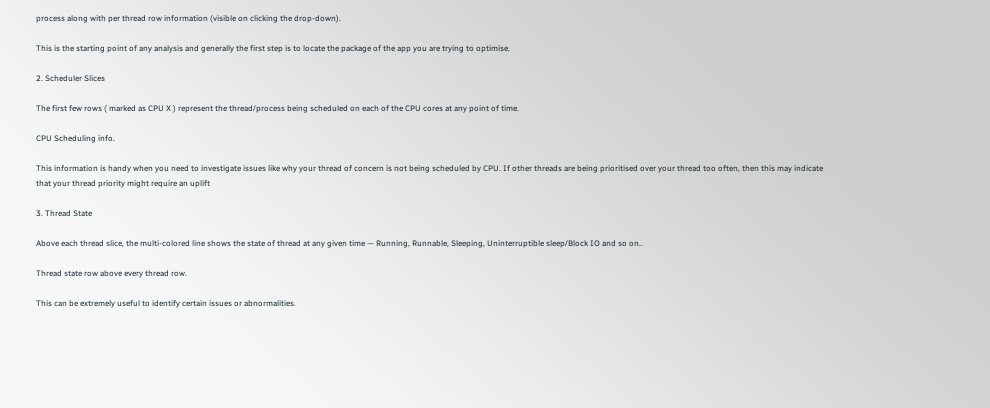process along with per thread row information (visible on clicking the drop-down).

This is the starting point of any analysis and generally the first step is to locate the package of the app you are trying to optimise.

2. Scheduler Slices

The first few rows ( marked as CPU X ) represent the thread/process being scheduled on each of the CPU cores at any point of time.

CPU Scheduling info.

This information is handy when you need to investigate issues like why your thread of concern is not being scheduled by CPU. If other threads are being prioritised over your thread too often, then this may indicate that your thread priority might require an uplift

3. Thread State

Above each thread slice, the multi-colored line shows the state of thread at any given time — Running, Runnable, Sleeping, Uninterruptible sleep/Block IO and so on..

Thread state row above every thread row.

This can be extremely useful to identify certain issues or abnormalities.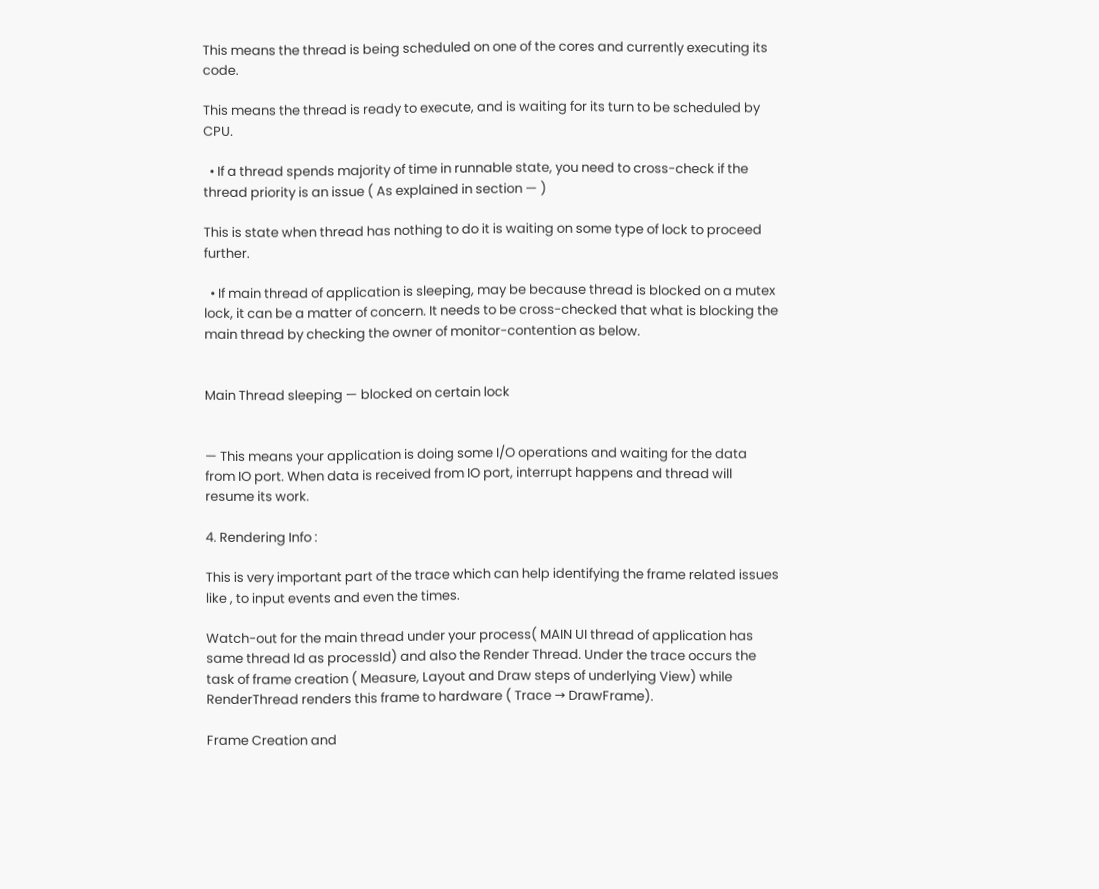This means the thread is being scheduled on one of the cores and currently executing its code.

This means the thread is ready to execute, and is waiting for its turn to be scheduled by CPU.

  • If a thread spends majority of time in runnable state, you need to cross-check if the thread priority is an issue ( As explained in section — )

This is state when thread has nothing to do it is waiting on some type of lock to proceed further.

  • If main thread of application is sleeping, may be because thread is blocked on a mutex lock, it can be a matter of concern. It needs to be cross-checked that what is blocking the main thread by checking the owner of monitor-contention as below.


Main Thread sleeping — blocked on certain lock


— This means your application is doing some I/O operations and waiting for the data from IO port. When data is received from IO port, interrupt happens and thread will resume its work.

4. Rendering Info :

This is very important part of the trace which can help identifying the frame related issues like , to input events and even the times.

Watch-out for the main thread under your process( MAIN UI thread of application has same thread Id as processId) and also the Render Thread. Under the trace occurs the task of frame creation ( Measure, Layout and Draw steps of underlying View) while RenderThread renders this frame to hardware ( Trace → DrawFrame).

Frame Creation and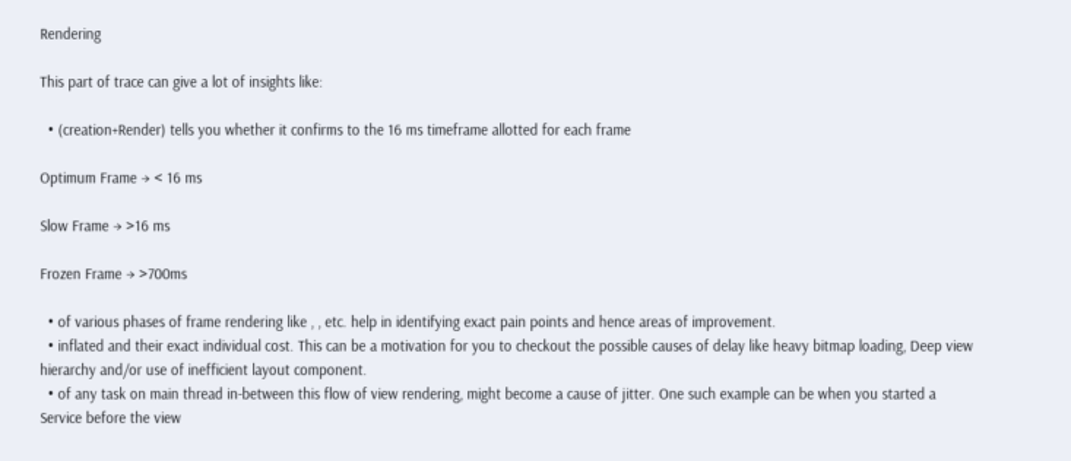Rendering

This part of trace can give a lot of insights like:

  • (creation+Render) tells you whether it confirms to the 16 ms timeframe allotted for each frame

Optimum Frame → < 16 ms

Slow Frame → >16 ms

Frozen Frame → >700ms

  • of various phases of frame rendering like , , etc. help in identifying exact pain points and hence areas of improvement.
  • inflated and their exact individual cost. This can be a motivation for you to checkout the possible causes of delay like heavy bitmap loading, Deep view hierarchy and/or use of inefficient layout component.
  • of any task on main thread in-between this flow of view rendering, might become a cause of jitter. One such example can be when you started a Service before the view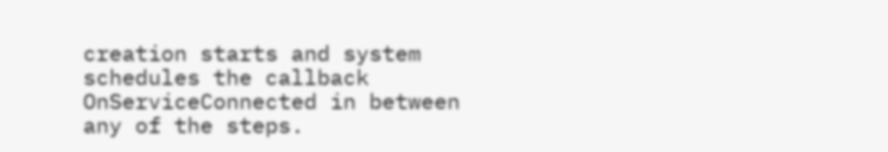creation starts and system schedules the callback OnServiceConnected in between any of the steps.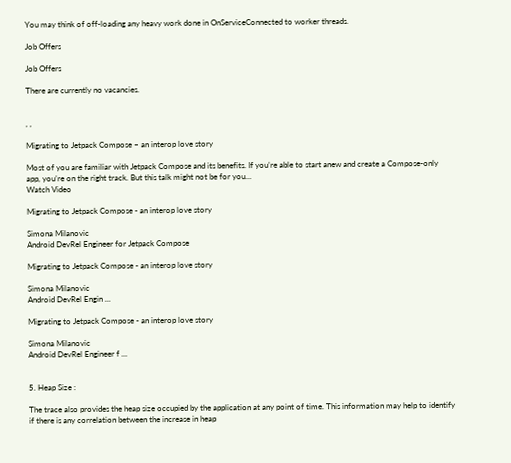You may think of off-loading any heavy work done in OnServiceConnected to worker threads.

Job Offers

Job Offers

There are currently no vacancies.


, ,

Migrating to Jetpack Compose – an interop love story

Most of you are familiar with Jetpack Compose and its benefits. If you’re able to start anew and create a Compose-only app, you’re on the right track. But this talk might not be for you…
Watch Video

Migrating to Jetpack Compose - an interop love story

Simona Milanovic
Android DevRel Engineer for Jetpack Compose

Migrating to Jetpack Compose - an interop love story

Simona Milanovic
Android DevRel Engin ...

Migrating to Jetpack Compose - an interop love story

Simona Milanovic
Android DevRel Engineer f ...


5. Heap Size :

The trace also provides the heap size occupied by the application at any point of time. This information may help to identify if there is any correlation between the increase in heap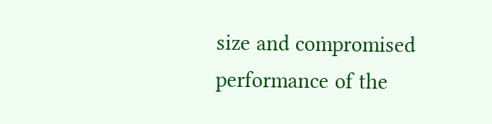size and compromised performance of the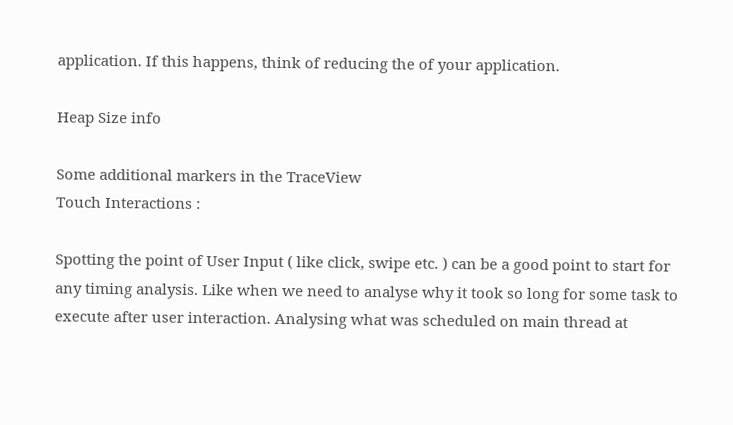application. If this happens, think of reducing the of your application.

Heap Size info

Some additional markers in the TraceView
Touch Interactions :

Spotting the point of User Input ( like click, swipe etc. ) can be a good point to start for any timing analysis. Like when we need to analyse why it took so long for some task to execute after user interaction. Analysing what was scheduled on main thread at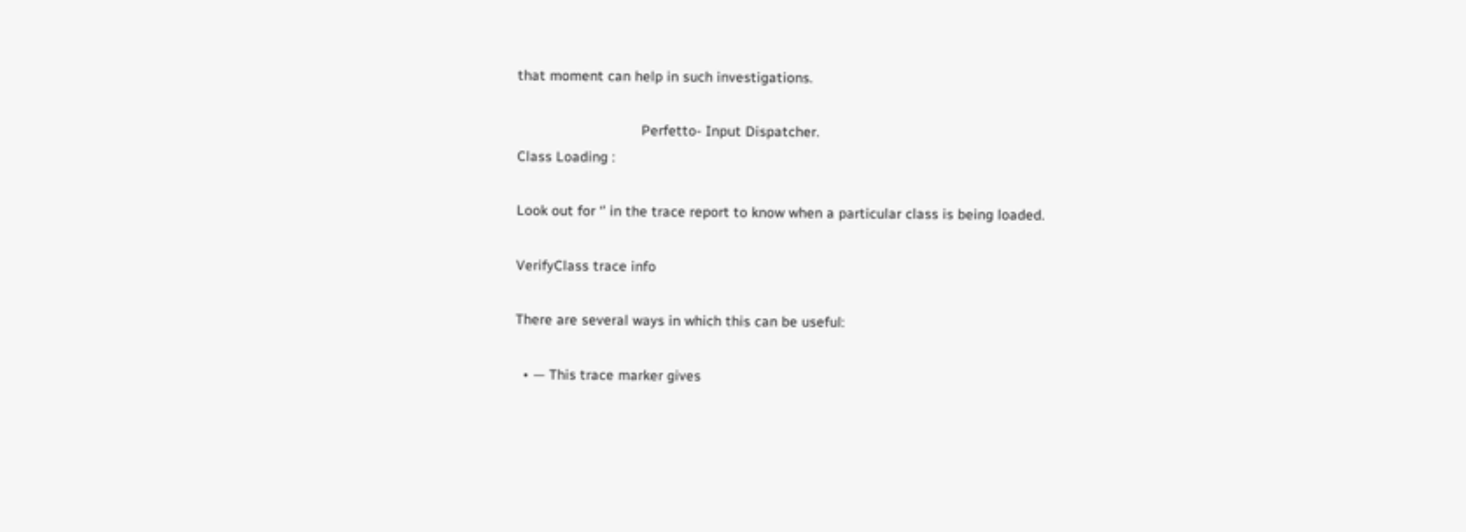that moment can help in such investigations.

                               Perfetto- Input Dispatcher.
Class Loading :

Look out for ‘’ in the trace report to know when a particular class is being loaded.

VerifyClass trace info

There are several ways in which this can be useful:

  • — This trace marker gives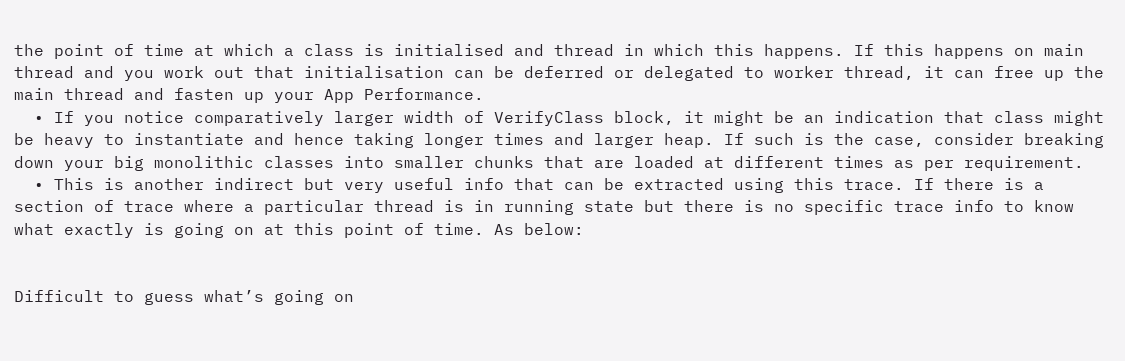the point of time at which a class is initialised and thread in which this happens. If this happens on main thread and you work out that initialisation can be deferred or delegated to worker thread, it can free up the main thread and fasten up your App Performance.
  • If you notice comparatively larger width of VerifyClass block, it might be an indication that class might be heavy to instantiate and hence taking longer times and larger heap. If such is the case, consider breaking down your big monolithic classes into smaller chunks that are loaded at different times as per requirement.
  • This is another indirect but very useful info that can be extracted using this trace. If there is a section of trace where a particular thread is in running state but there is no specific trace info to know what exactly is going on at this point of time. As below:


Difficult to guess what’s going on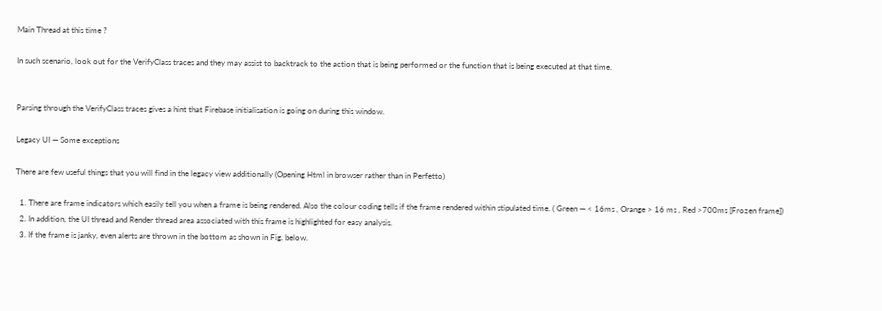Main Thread at this time ?

In such scenario, look out for the VerifyClass traces and they may assist to backtrack to the action that is being performed or the function that is being executed at that time.


Parsing through the VerifyClass traces gives a hint that Firebase initialisation is going on during this window.

Legacy UI — Some exceptions

There are few useful things that you will find in the legacy view additionally (Opening Html in browser rather than in Perfetto)

  1. There are frame indicators which easily tell you when a frame is being rendered. Also the colour coding tells if the frame rendered within stipulated time. ( Green — < 16ms , Orange > 16 ms , Red >700ms [Frozen frame])
  2. In addition, the UI thread and Render thread area associated with this frame is highlighted for easy analysis.
  3. If the frame is janky, even alerts are thrown in the bottom as shown in Fig. below.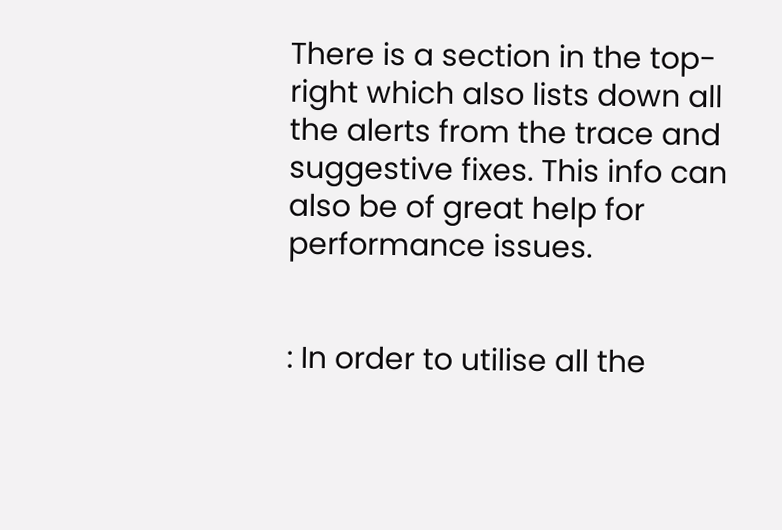There is a section in the top-right which also lists down all the alerts from the trace and suggestive fixes. This info can also be of great help for performance issues.


: In order to utilise all the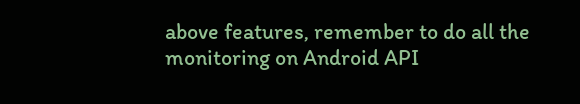above features, remember to do all the monitoring on Android API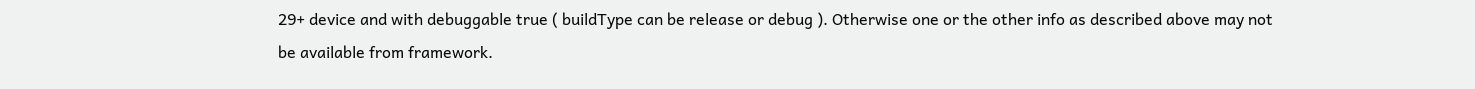29+ device and with debuggable true ( buildType can be release or debug ). Otherwise one or the other info as described above may not be available from framework.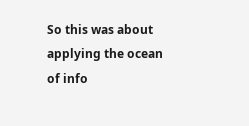So this was about applying the ocean of info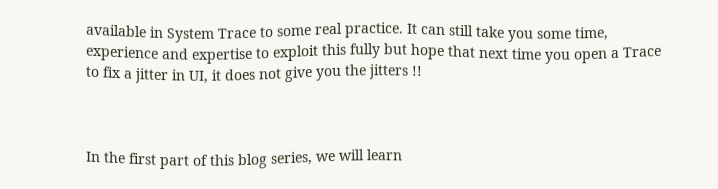available in System Trace to some real practice. It can still take you some time, experience and expertise to exploit this fully but hope that next time you open a Trace to fix a jitter in UI, it does not give you the jitters !!



In the first part of this blog series, we will learn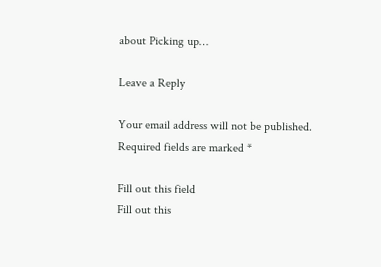about Picking up…

Leave a Reply

Your email address will not be published. Required fields are marked *

Fill out this field
Fill out this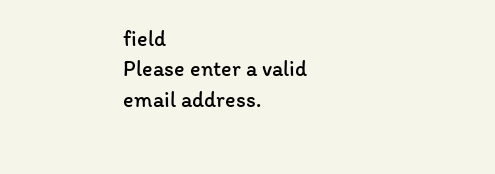field
Please enter a valid email address.